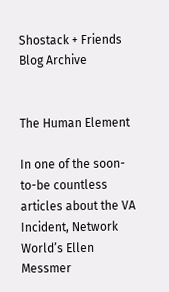Shostack + Friends Blog Archive


The Human Element

In one of the soon-to-be countless articles about the VA Incident, Network World’s Ellen Messmer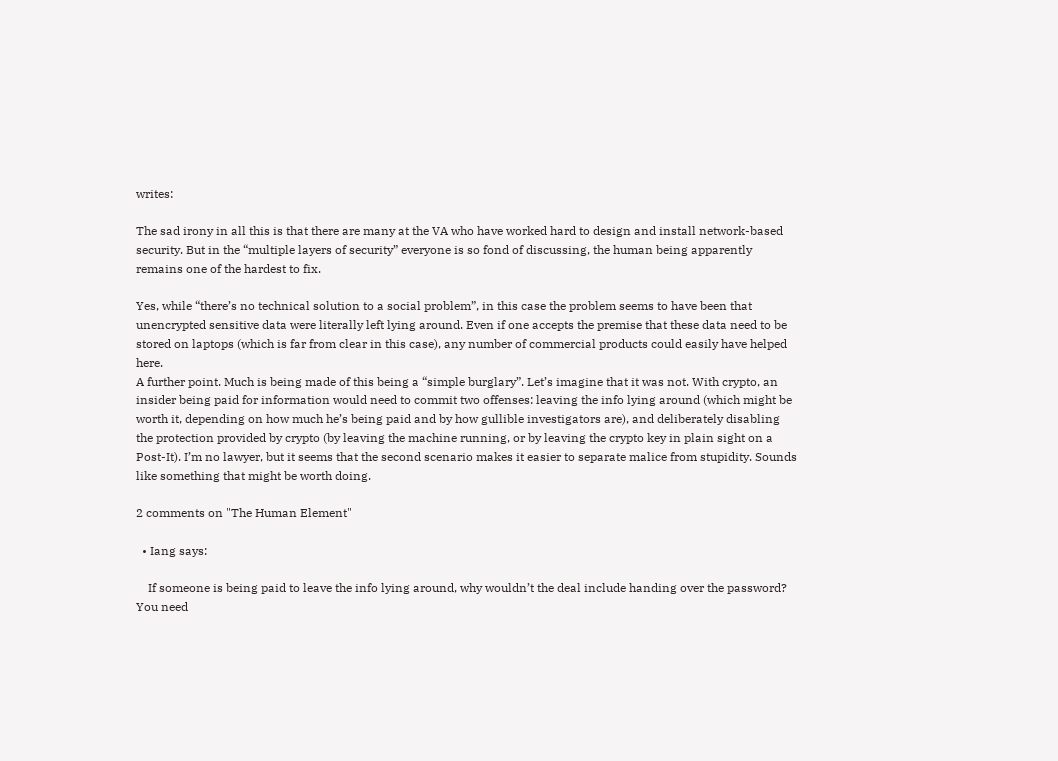writes:

The sad irony in all this is that there are many at the VA who have worked hard to design and install network-based security. But in the “multiple layers of security” everyone is so fond of discussing, the human being apparently remains one of the hardest to fix.

Yes, while “there’s no technical solution to a social problem”, in this case the problem seems to have been that unencrypted sensitive data were literally left lying around. Even if one accepts the premise that these data need to be stored on laptops (which is far from clear in this case), any number of commercial products could easily have helped here.
A further point. Much is being made of this being a “simple burglary”. Let’s imagine that it was not. With crypto, an insider being paid for information would need to commit two offenses: leaving the info lying around (which might be worth it, depending on how much he’s being paid and by how gullible investigators are), and deliberately disabling the protection provided by crypto (by leaving the machine running, or by leaving the crypto key in plain sight on a Post-It). I’m no lawyer, but it seems that the second scenario makes it easier to separate malice from stupidity. Sounds like something that might be worth doing.

2 comments on "The Human Element"

  • Iang says:

    If someone is being paid to leave the info lying around, why wouldn’t the deal include handing over the password? You need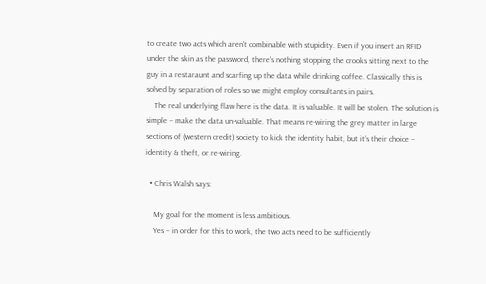to create two acts which aren’t combinable with stupidity. Even if you insert an RFID under the skin as the password, there’s nothing stopping the crooks sitting next to the guy in a restaraunt and scarfing up the data while drinking coffee. Classically this is solved by separation of roles so we might employ consultants in pairs.
    The real underlying flaw here is the data. It is valuable. It will be stolen. The solution is simple – make the data un-valuable. That means re-wiring the grey matter in large sections of (western credit) society to kick the identity habit, but it’s their choice – identity & theft, or re-wiring.

  • Chris Walsh says:

    My goal for the moment is less ambitious.
    Yes – in order for this to work, the two acts need to be sufficiently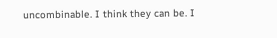uncombinable. I think they can be. I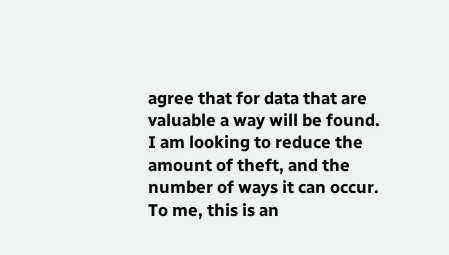agree that for data that are valuable a way will be found. I am looking to reduce the amount of theft, and the number of ways it can occur. To me, this is an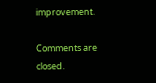improvement.

Comments are closed.